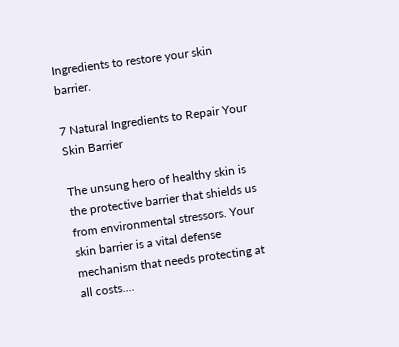Ingredients to restore your skin barrier.

7 Natural Ingredients to Repair Your Skin Barrier

The unsung hero of healthy skin is the protective barrier that shields us from environmental stressors. Your skin barrier is a vital defense mechanism that needs protecting at all costs....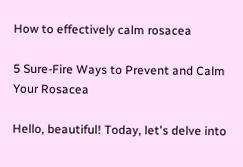How to effectively calm rosacea

5 Sure-Fire Ways to Prevent and Calm Your Rosacea

Hello, beautiful! Today, let's delve into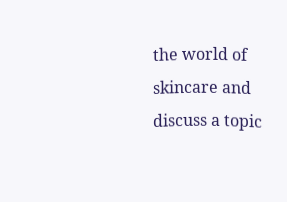the world of skincare and discuss a topic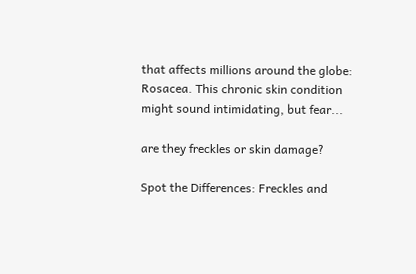that affects millions around the globe: Rosacea. This chronic skin condition might sound intimidating, but fear...

are they freckles or skin damage?

Spot the Differences: Freckles and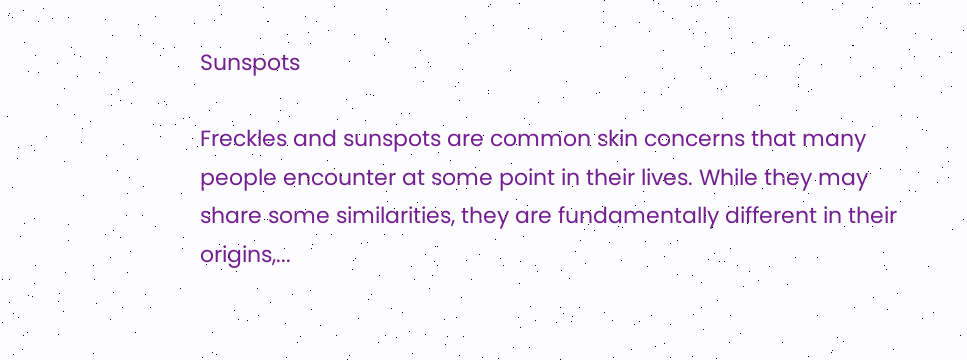Sunspots

Freckles and sunspots are common skin concerns that many people encounter at some point in their lives. While they may share some similarities, they are fundamentally different in their origins,...